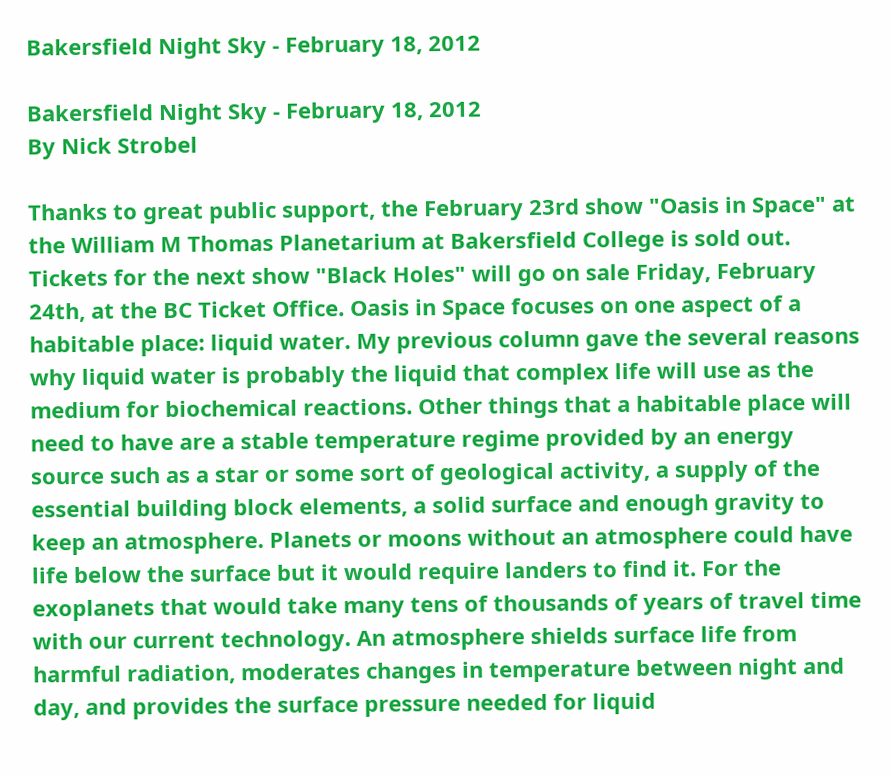Bakersfield Night Sky - February 18, 2012

Bakersfield Night Sky - February 18, 2012
By Nick Strobel

Thanks to great public support, the February 23rd show "Oasis in Space" at the William M Thomas Planetarium at Bakersfield College is sold out. Tickets for the next show "Black Holes" will go on sale Friday, February 24th, at the BC Ticket Office. Oasis in Space focuses on one aspect of a habitable place: liquid water. My previous column gave the several reasons why liquid water is probably the liquid that complex life will use as the medium for biochemical reactions. Other things that a habitable place will need to have are a stable temperature regime provided by an energy source such as a star or some sort of geological activity, a supply of the essential building block elements, a solid surface and enough gravity to keep an atmosphere. Planets or moons without an atmosphere could have life below the surface but it would require landers to find it. For the exoplanets that would take many tens of thousands of years of travel time with our current technology. An atmosphere shields surface life from harmful radiation, moderates changes in temperature between night and day, and provides the surface pressure needed for liquid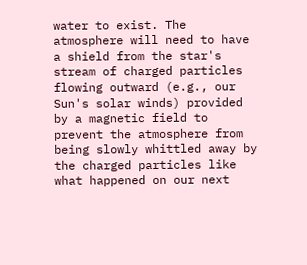water to exist. The atmosphere will need to have a shield from the star's stream of charged particles flowing outward (e.g., our Sun's solar winds) provided by a magnetic field to prevent the atmosphere from being slowly whittled away by the charged particles like what happened on our next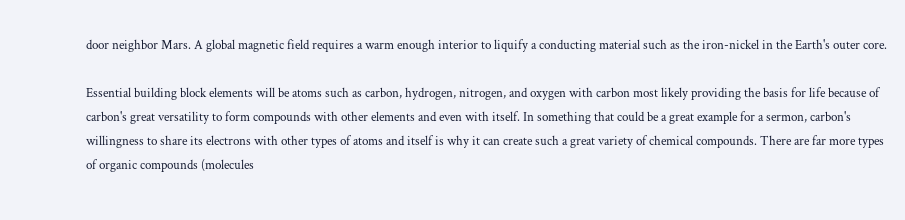door neighbor Mars. A global magnetic field requires a warm enough interior to liquify a conducting material such as the iron-nickel in the Earth's outer core.

Essential building block elements will be atoms such as carbon, hydrogen, nitrogen, and oxygen with carbon most likely providing the basis for life because of carbon's great versatility to form compounds with other elements and even with itself. In something that could be a great example for a sermon, carbon's willingness to share its electrons with other types of atoms and itself is why it can create such a great variety of chemical compounds. There are far more types of organic compounds (molecules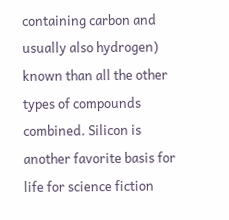containing carbon and usually also hydrogen) known than all the other types of compounds combined. Silicon is another favorite basis for life for science fiction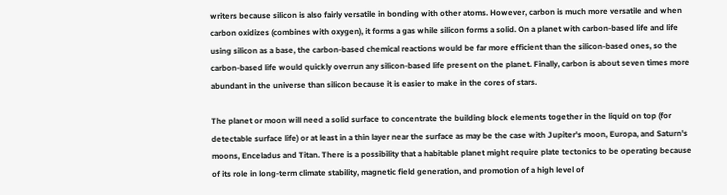writers because silicon is also fairly versatile in bonding with other atoms. However, carbon is much more versatile and when carbon oxidizes (combines with oxygen), it forms a gas while silicon forms a solid. On a planet with carbon-based life and life using silicon as a base, the carbon-based chemical reactions would be far more efficient than the silicon-based ones, so the carbon-based life would quickly overrun any silicon-based life present on the planet. Finally, carbon is about seven times more abundant in the universe than silicon because it is easier to make in the cores of stars.

The planet or moon will need a solid surface to concentrate the building block elements together in the liquid on top (for detectable surface life) or at least in a thin layer near the surface as may be the case with Jupiter's moon, Europa, and Saturn's moons, Enceladus and Titan. There is a possibility that a habitable planet might require plate tectonics to be operating because of its role in long-term climate stability, magnetic field generation, and promotion of a high level of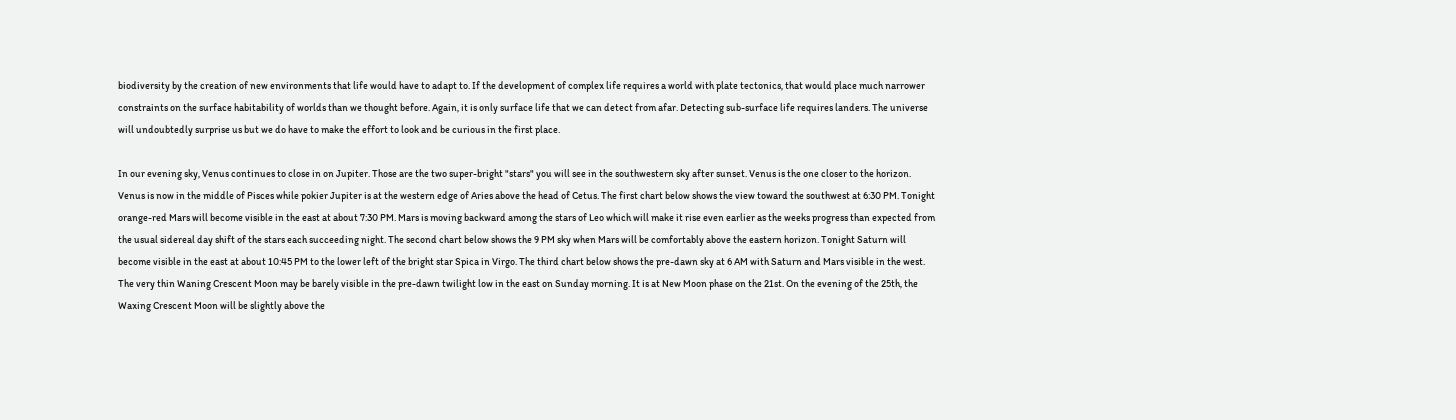biodiversity by the creation of new environments that life would have to adapt to. If the development of complex life requires a world with plate tectonics, that would place much narrower constraints on the surface habitability of worlds than we thought before. Again, it is only surface life that we can detect from afar. Detecting sub-surface life requires landers. The universe will undoubtedly surprise us but we do have to make the effort to look and be curious in the first place.

In our evening sky, Venus continues to close in on Jupiter. Those are the two super-bright "stars" you will see in the southwestern sky after sunset. Venus is the one closer to the horizon. Venus is now in the middle of Pisces while pokier Jupiter is at the western edge of Aries above the head of Cetus. The first chart below shows the view toward the southwest at 6:30 PM. Tonight orange-red Mars will become visible in the east at about 7:30 PM. Mars is moving backward among the stars of Leo which will make it rise even earlier as the weeks progress than expected from the usual sidereal day shift of the stars each succeeding night. The second chart below shows the 9 PM sky when Mars will be comfortably above the eastern horizon. Tonight Saturn will become visible in the east at about 10:45 PM to the lower left of the bright star Spica in Virgo. The third chart below shows the pre-dawn sky at 6 AM with Saturn and Mars visible in the west. The very thin Waning Crescent Moon may be barely visible in the pre-dawn twilight low in the east on Sunday morning. It is at New Moon phase on the 21st. On the evening of the 25th, the Waxing Crescent Moon will be slightly above the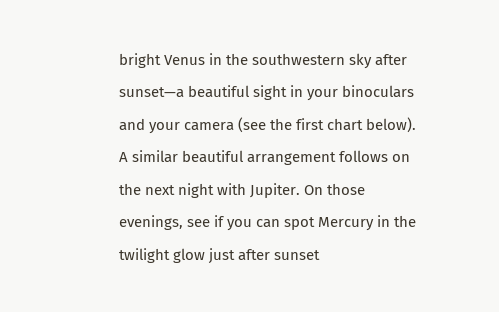bright Venus in the southwestern sky after sunset—a beautiful sight in your binoculars and your camera (see the first chart below). A similar beautiful arrangement follows on the next night with Jupiter. On those evenings, see if you can spot Mercury in the twilight glow just after sunset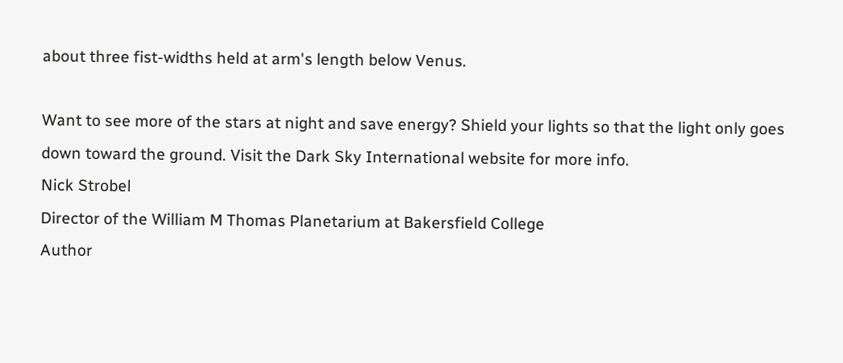about three fist-widths held at arm's length below Venus.

Want to see more of the stars at night and save energy? Shield your lights so that the light only goes down toward the ground. Visit the Dark Sky International website for more info.
Nick Strobel
Director of the William M Thomas Planetarium at Bakersfield College
Author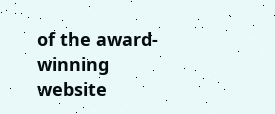of the award-winning website